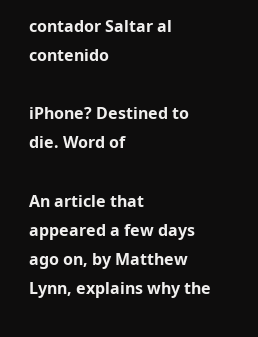contador Saltar al contenido

iPhone? Destined to die. Word of

An article that appeared a few days ago on, by Matthew Lynn, explains why the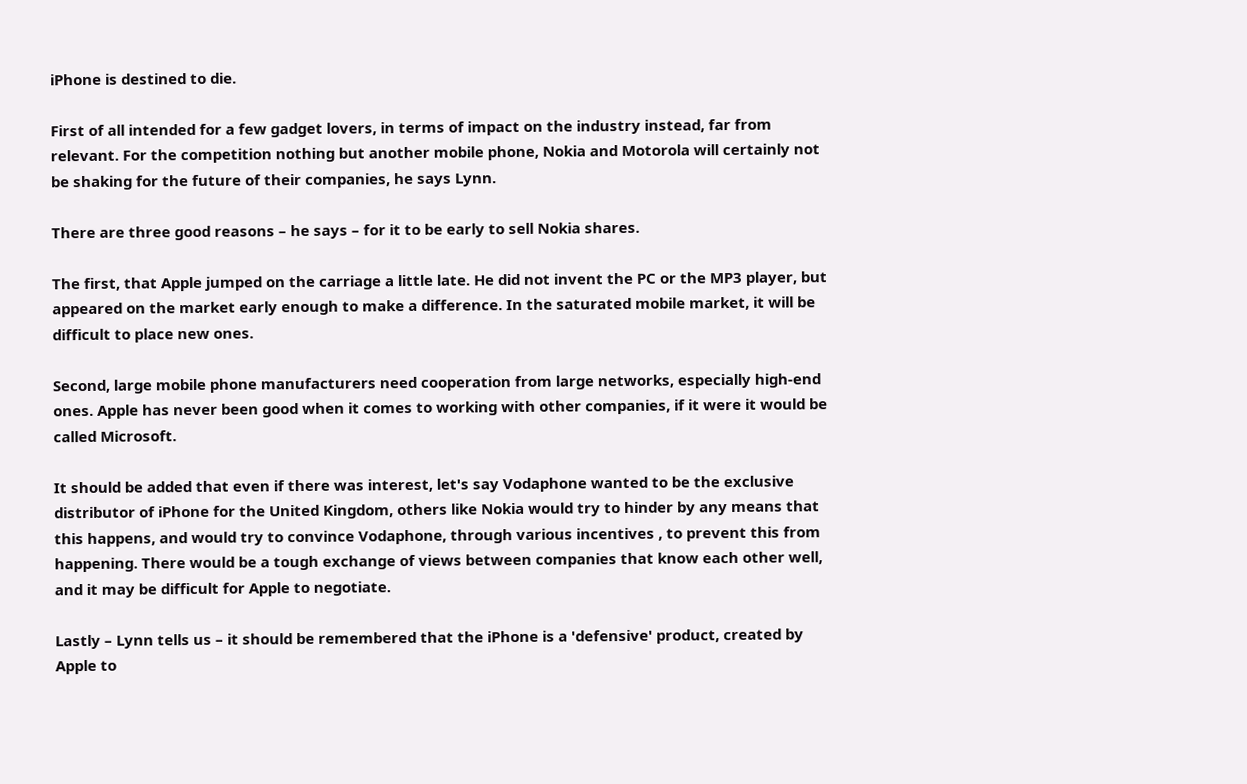iPhone is destined to die.

First of all intended for a few gadget lovers, in terms of impact on the industry instead, far from relevant. For the competition nothing but another mobile phone, Nokia and Motorola will certainly not be shaking for the future of their companies, he says Lynn.

There are three good reasons – he says – for it to be early to sell Nokia shares.

The first, that Apple jumped on the carriage a little late. He did not invent the PC or the MP3 player, but appeared on the market early enough to make a difference. In the saturated mobile market, it will be difficult to place new ones.

Second, large mobile phone manufacturers need cooperation from large networks, especially high-end ones. Apple has never been good when it comes to working with other companies, if it were it would be called Microsoft.

It should be added that even if there was interest, let's say Vodaphone wanted to be the exclusive distributor of iPhone for the United Kingdom, others like Nokia would try to hinder by any means that this happens, and would try to convince Vodaphone, through various incentives , to prevent this from happening. There would be a tough exchange of views between companies that know each other well, and it may be difficult for Apple to negotiate.

Lastly – Lynn tells us – it should be remembered that the iPhone is a 'defensive' product, created by Apple to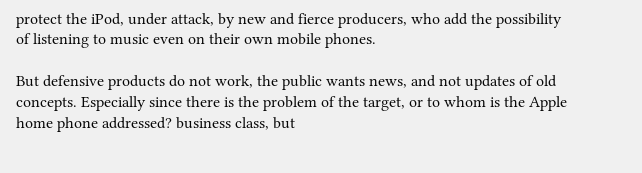protect the iPod, under attack, by new and fierce producers, who add the possibility of listening to music even on their own mobile phones.

But defensive products do not work, the public wants news, and not updates of old concepts. Especially since there is the problem of the target, or to whom is the Apple home phone addressed? business class, but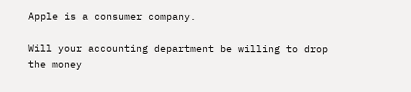Apple is a consumer company.

Will your accounting department be willing to drop the money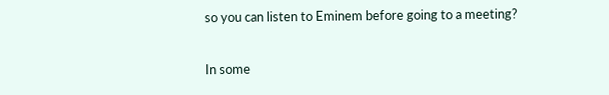so you can listen to Eminem before going to a meeting?

In some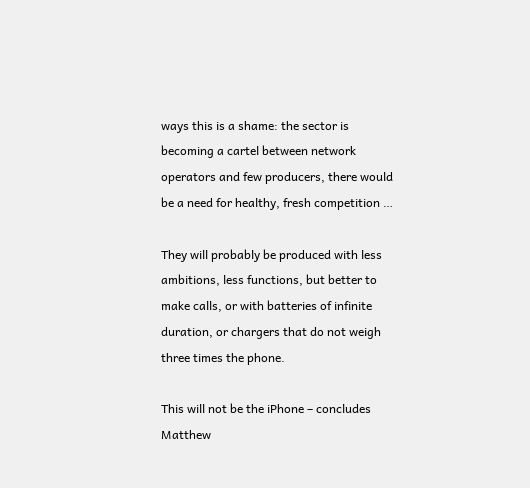ways this is a shame: the sector is becoming a cartel between network operators and few producers, there would be a need for healthy, fresh competition …

They will probably be produced with less ambitions, less functions, but better to make calls, or with batteries of infinite duration, or chargers that do not weigh three times the phone.

This will not be the iPhone – concludes Matthew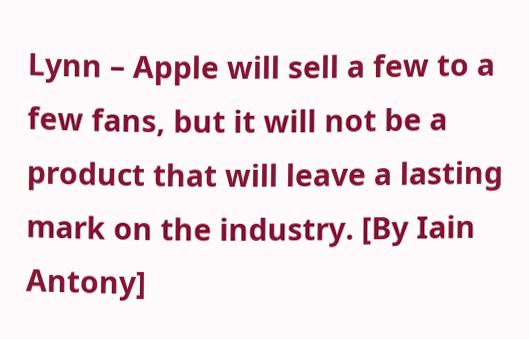Lynn – Apple will sell a few to a few fans, but it will not be a product that will leave a lasting mark on the industry. [By Iain Antony]